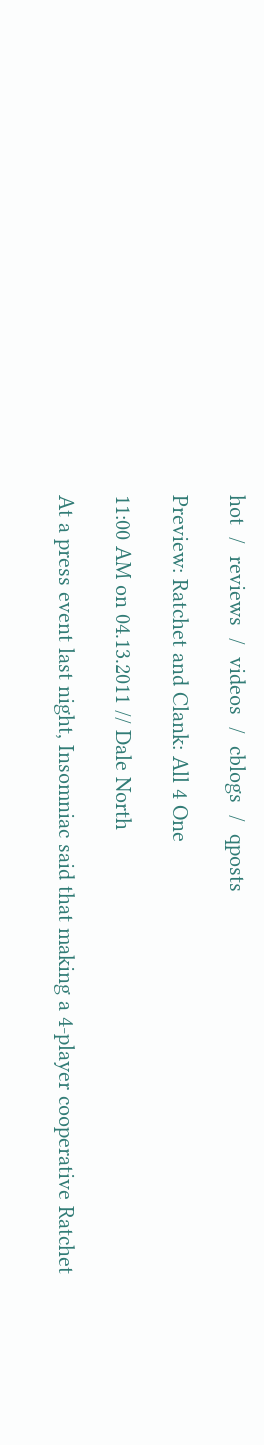hot  /  reviews  /  videos  /  cblogs  /  qposts

Preview: Ratchet and Clank: All 4 One

11:00 AM on 04.13.2011 // Dale North

At a press event last night, Insomniac said that making a 4-player cooperative Ratchet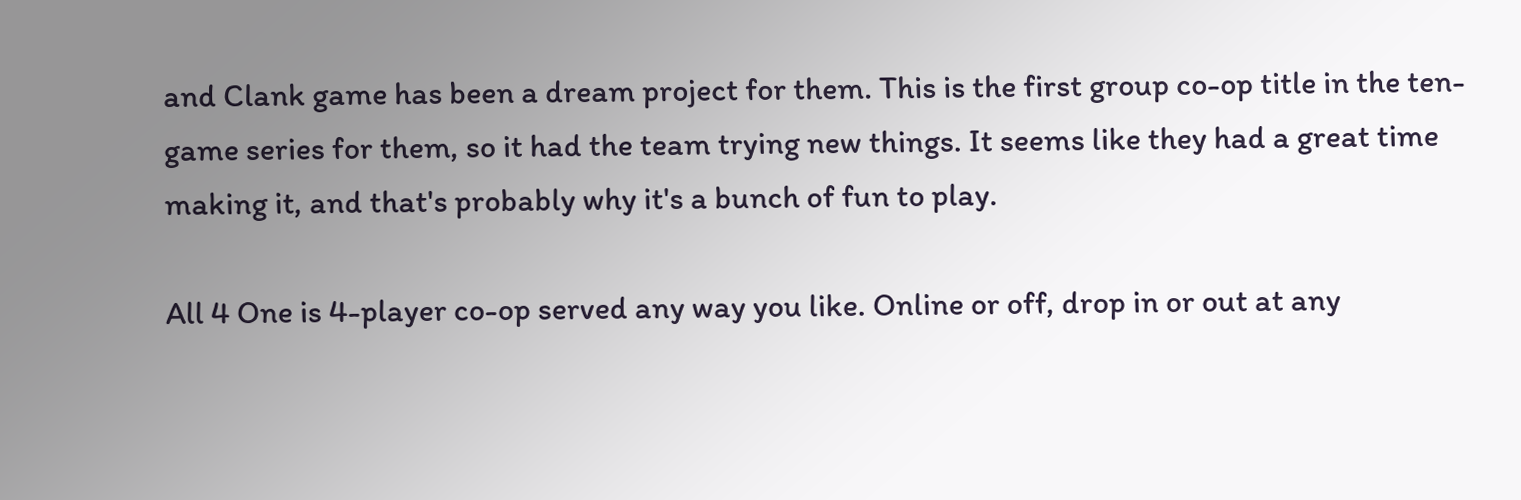and Clank game has been a dream project for them. This is the first group co-op title in the ten-game series for them, so it had the team trying new things. It seems like they had a great time making it, and that's probably why it's a bunch of fun to play.

All 4 One is 4-player co-op served any way you like. Online or off, drop in or out at any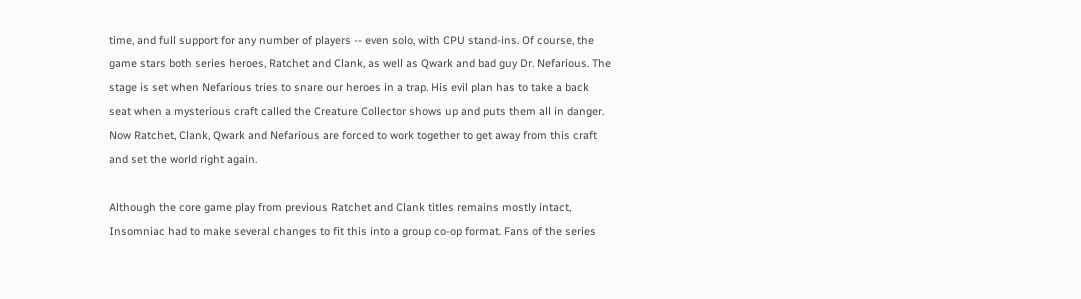time, and full support for any number of players -- even solo, with CPU stand-ins. Of course, the game stars both series heroes, Ratchet and Clank, as well as Qwark and bad guy Dr. Nefarious. The stage is set when Nefarious tries to snare our heroes in a trap. His evil plan has to take a back seat when a mysterious craft called the Creature Collector shows up and puts them all in danger. Now Ratchet, Clank, Qwark and Nefarious are forced to work together to get away from this craft and set the world right again.

Although the core game play from previous Ratchet and Clank titles remains mostly intact, Insomniac had to make several changes to fit this into a group co-op format. Fans of the series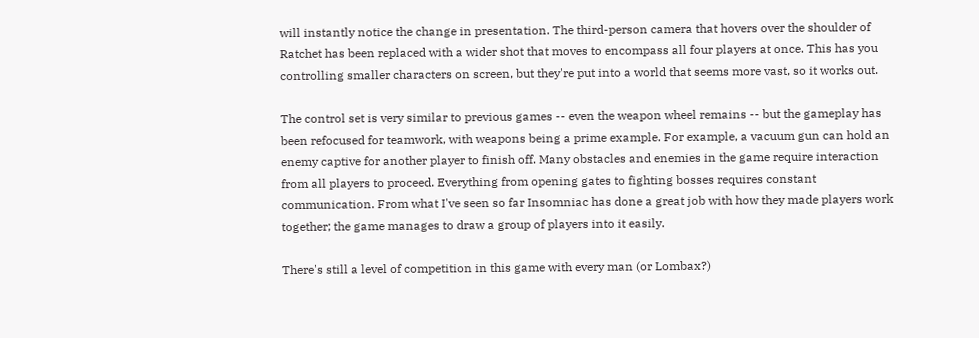will instantly notice the change in presentation. The third-person camera that hovers over the shoulder of Ratchet has been replaced with a wider shot that moves to encompass all four players at once. This has you controlling smaller characters on screen, but they're put into a world that seems more vast, so it works out.

The control set is very similar to previous games -- even the weapon wheel remains -- but the gameplay has been refocused for teamwork, with weapons being a prime example. For example, a vacuum gun can hold an enemy captive for another player to finish off. Many obstacles and enemies in the game require interaction from all players to proceed. Everything from opening gates to fighting bosses requires constant communication. From what I've seen so far Insomniac has done a great job with how they made players work together; the game manages to draw a group of players into it easily.

There's still a level of competition in this game with every man (or Lombax?)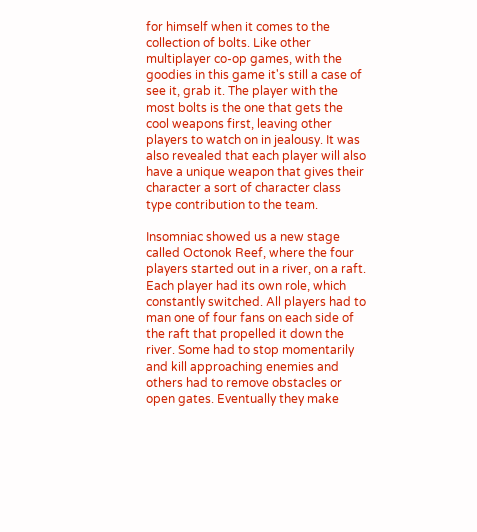for himself when it comes to the collection of bolts. Like other multiplayer co-op games, with the goodies in this game it's still a case of see it, grab it. The player with the most bolts is the one that gets the cool weapons first, leaving other players to watch on in jealousy. It was also revealed that each player will also have a unique weapon that gives their character a sort of character class type contribution to the team.

Insomniac showed us a new stage called Octonok Reef, where the four players started out in a river, on a raft. Each player had its own role, which constantly switched. All players had to man one of four fans on each side of the raft that propelled it down the river. Some had to stop momentarily and kill approaching enemies and others had to remove obstacles or open gates. Eventually they make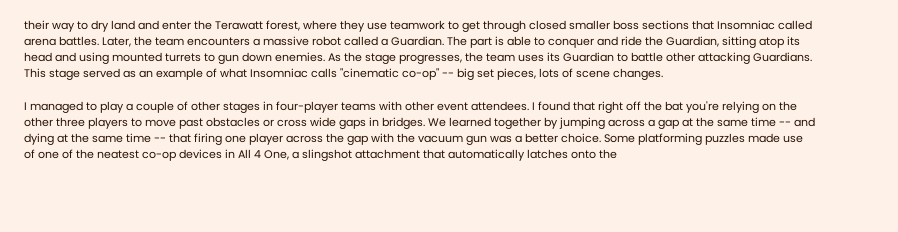their way to dry land and enter the Terawatt forest, where they use teamwork to get through closed smaller boss sections that Insomniac called arena battles. Later, the team encounters a massive robot called a Guardian. The part is able to conquer and ride the Guardian, sitting atop its head and using mounted turrets to gun down enemies. As the stage progresses, the team uses its Guardian to battle other attacking Guardians. This stage served as an example of what Insomniac calls "cinematic co-op" -- big set pieces, lots of scene changes.

I managed to play a couple of other stages in four-player teams with other event attendees. I found that right off the bat you're relying on the other three players to move past obstacles or cross wide gaps in bridges. We learned together by jumping across a gap at the same time -- and dying at the same time -- that firing one player across the gap with the vacuum gun was a better choice. Some platforming puzzles made use of one of the neatest co-op devices in All 4 One, a slingshot attachment that automatically latches onto the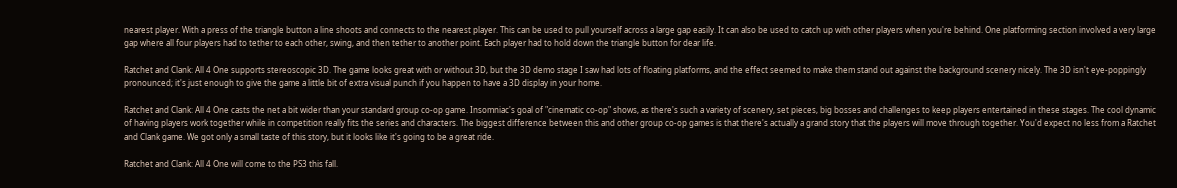nearest player. With a press of the triangle button a line shoots and connects to the nearest player. This can be used to pull yourself across a large gap easily. It can also be used to catch up with other players when you're behind. One platforming section involved a very large gap where all four players had to tether to each other, swing, and then tether to another point. Each player had to hold down the triangle button for dear life.

Ratchet and Clank: All 4 One supports stereoscopic 3D. The game looks great with or without 3D, but the 3D demo stage I saw had lots of floating platforms, and the effect seemed to make them stand out against the background scenery nicely. The 3D isn't eye-poppingly pronounced; it's just enough to give the game a little bit of extra visual punch if you happen to have a 3D display in your home.

Ratchet and Clank: All 4 One casts the net a bit wider than your standard group co-op game. Insomniac's goal of "cinematic co-op" shows, as there's such a variety of scenery, set pieces, big bosses and challenges to keep players entertained in these stages. The cool dynamic of having players work together while in competition really fits the series and characters. The biggest difference between this and other group co-op games is that there's actually a grand story that the players will move through together. You'd expect no less from a Ratchet and Clank game. We got only a small taste of this story, but it looks like it's going to be a great ride.

Ratchet and Clank: All 4 One will come to the PS3 this fall.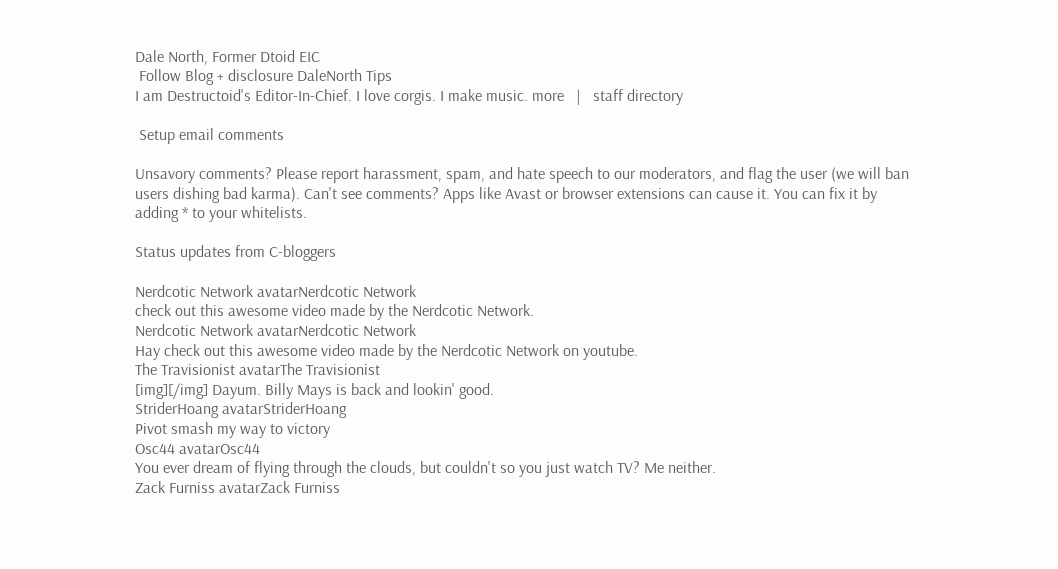Dale North, Former Dtoid EIC
 Follow Blog + disclosure DaleNorth Tips
I am Destructoid's Editor-In-Chief. I love corgis. I make music. more   |   staff directory

 Setup email comments

Unsavory comments? Please report harassment, spam, and hate speech to our moderators, and flag the user (we will ban users dishing bad karma). Can't see comments? Apps like Avast or browser extensions can cause it. You can fix it by adding * to your whitelists.

Status updates from C-bloggers

Nerdcotic Network avatarNerdcotic Network
check out this awesome video made by the Nerdcotic Network.
Nerdcotic Network avatarNerdcotic Network
Hay check out this awesome video made by the Nerdcotic Network on youtube.
The Travisionist avatarThe Travisionist
[img][/img] Dayum. Billy Mays is back and lookin' good.
StriderHoang avatarStriderHoang
Pivot smash my way to victory
Osc44 avatarOsc44
You ever dream of flying through the clouds, but couldn't so you just watch TV? Me neither.
Zack Furniss avatarZack Furniss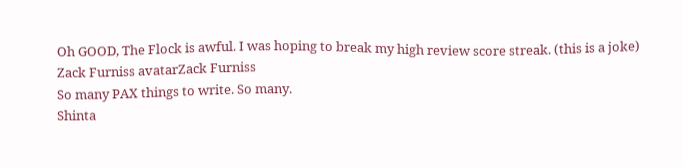Oh GOOD, The Flock is awful. I was hoping to break my high review score streak. (this is a joke)
Zack Furniss avatarZack Furniss
So many PAX things to write. So many.
Shinta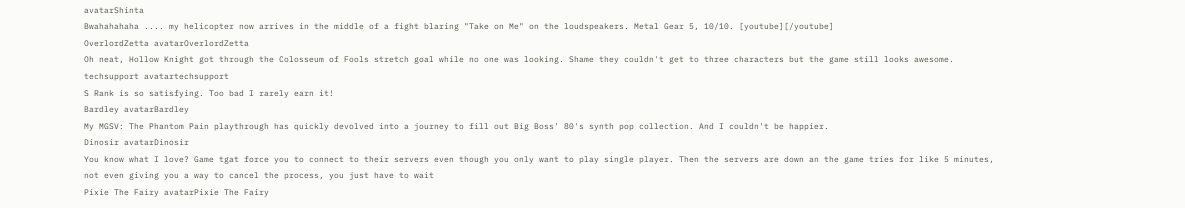avatarShinta
Bwahahahaha .... my helicopter now arrives in the middle of a fight blaring "Take on Me" on the loudspeakers. Metal Gear 5, 10/10. [youtube][/youtube]
OverlordZetta avatarOverlordZetta
Oh neat, Hollow Knight got through the Colosseum of Fools stretch goal while no one was looking. Shame they couldn't get to three characters but the game still looks awesome.
techsupport avatartechsupport
S Rank is so satisfying. Too bad I rarely earn it!
Bardley avatarBardley
My MGSV: The Phantom Pain playthrough has quickly devolved into a journey to fill out Big Boss' 80's synth pop collection. And I couldn't be happier.
Dinosir avatarDinosir
You know what I love? Game tgat force you to connect to their servers even though you only want to play single player. Then the servers are down an the game tries for like 5 minutes, not even giving you a way to cancel the process, you just have to wait
Pixie The Fairy avatarPixie The Fairy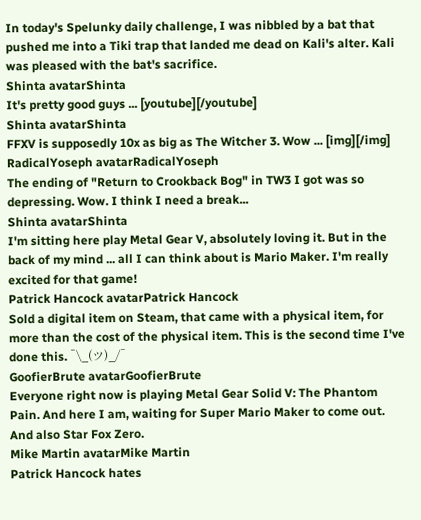In today's Spelunky daily challenge, I was nibbled by a bat that pushed me into a Tiki trap that landed me dead on Kali's alter. Kali was pleased with the bat's sacrifice.
Shinta avatarShinta
It's pretty good guys ... [youtube][/youtube]
Shinta avatarShinta
FFXV is supposedly 10x as big as The Witcher 3. Wow ... [img][/img]
RadicalYoseph avatarRadicalYoseph
The ending of "Return to Crookback Bog" in TW3 I got was so depressing. Wow. I think I need a break...
Shinta avatarShinta
I'm sitting here play Metal Gear V, absolutely loving it. But in the back of my mind ... all I can think about is Mario Maker. I'm really excited for that game!
Patrick Hancock avatarPatrick Hancock
Sold a digital item on Steam, that came with a physical item, for more than the cost of the physical item. This is the second time I've done this. ¯\_(ツ)_/¯
GoofierBrute avatarGoofierBrute
Everyone right now is playing Metal Gear Solid V: The Phantom Pain. And here I am, waiting for Super Mario Maker to come out. And also Star Fox Zero.
Mike Martin avatarMike Martin
Patrick Hancock hates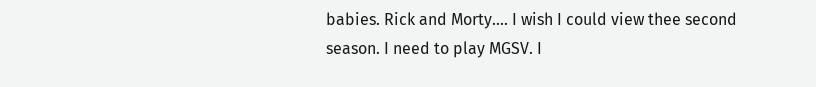babies. Rick and Morty.... I wish I could view thee second season. I need to play MGSV. I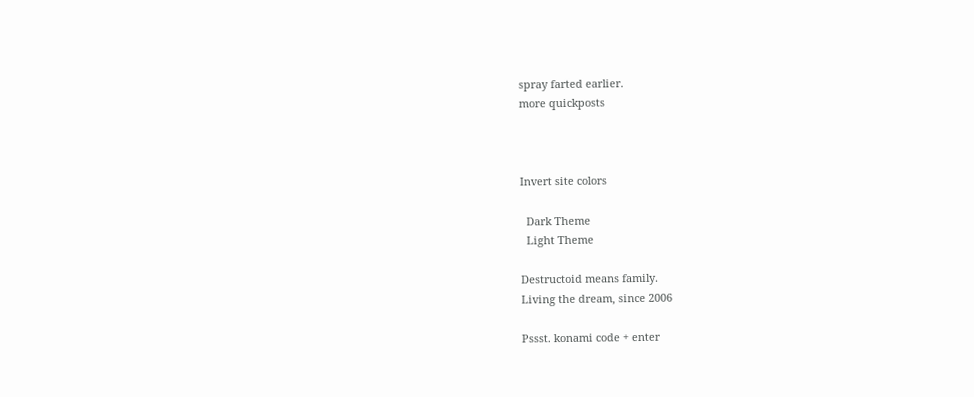spray farted earlier.
more quickposts



Invert site colors

  Dark Theme
  Light Theme

Destructoid means family.
Living the dream, since 2006

Pssst. konami code + enter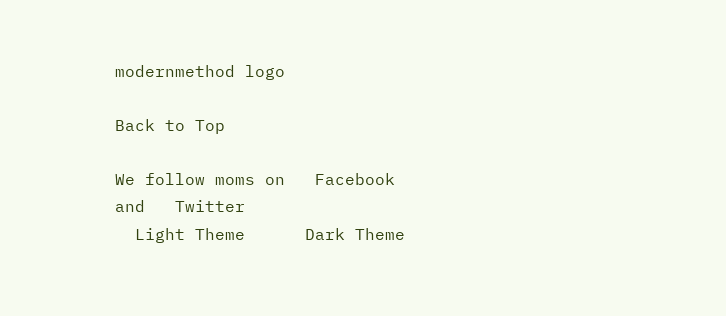modernmethod logo

Back to Top

We follow moms on   Facebook  and   Twitter
  Light Theme      Dark Theme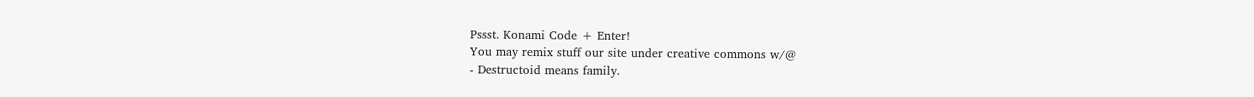Pssst. Konami Code + Enter!
You may remix stuff our site under creative commons w/@
- Destructoid means family.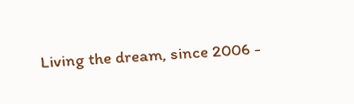Living the dream, since 2006 -